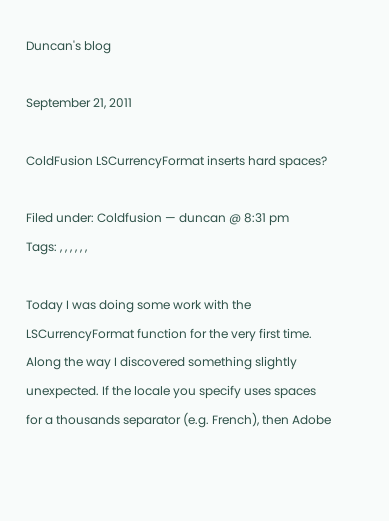Duncan's blog

September 21, 2011

ColdFusion LSCurrencyFormat inserts hard spaces?

Filed under: Coldfusion — duncan @ 8:31 pm
Tags: , , , , , ,

Today I was doing some work with the LSCurrencyFormat function for the very first time. Along the way I discovered something slightly unexpected. If the locale you specify uses spaces for a thousands separator (e.g. French), then Adobe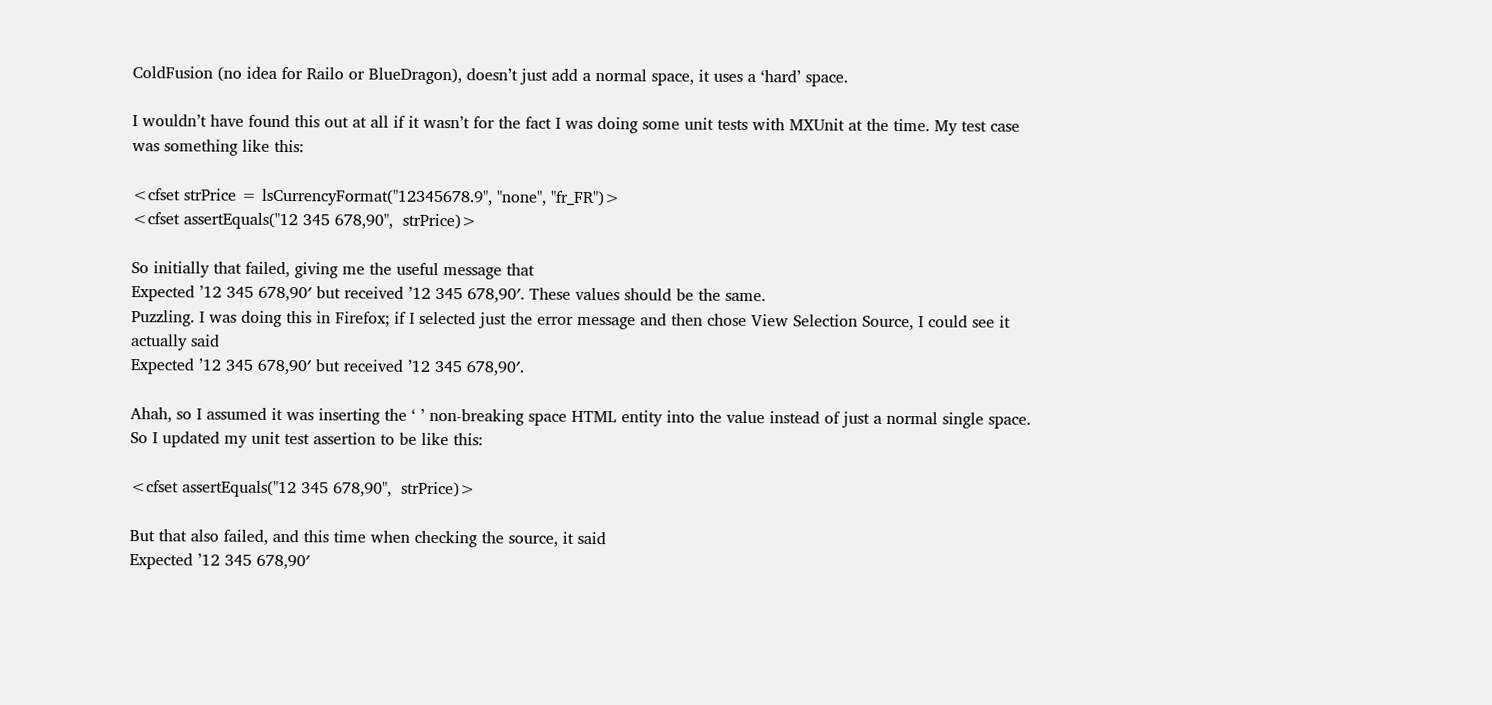ColdFusion (no idea for Railo or BlueDragon), doesn’t just add a normal space, it uses a ‘hard’ space.

I wouldn’t have found this out at all if it wasn’t for the fact I was doing some unit tests with MXUnit at the time. My test case was something like this:

<cfset strPrice = lsCurrencyFormat("12345678.9", "none", "fr_FR")>
<cfset assertEquals("12 345 678,90",  strPrice)>

So initially that failed, giving me the useful message that
Expected ’12 345 678,90′ but received ’12 345 678,90′. These values should be the same.
Puzzling. I was doing this in Firefox; if I selected just the error message and then chose View Selection Source, I could see it actually said
Expected ’12 345 678,90′ but received ’12 345 678,90′.

Ahah, so I assumed it was inserting the ‘ ’ non-breaking space HTML entity into the value instead of just a normal single space. So I updated my unit test assertion to be like this:

<cfset assertEquals("12 345 678,90",  strPrice)>

But that also failed, and this time when checking the source, it said
Expected ’12 345 678,90′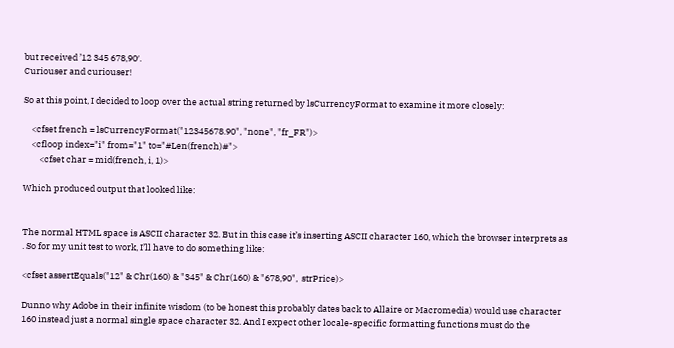but received ’12 345 678,90′.
Curiouser and curiouser!

So at this point, I decided to loop over the actual string returned by lsCurrencyFormat to examine it more closely:

    <cfset french = lsCurrencyFormat("12345678.90", "none", "fr_FR")>
    <cfloop index="i" from="1" to="#Len(french)#">
        <cfset char = mid(french, i, 1)>

Which produced output that looked like:


The normal HTML space is ASCII character 32. But in this case it’s inserting ASCII character 160, which the browser interprets as  . So for my unit test to work, I’ll have to do something like:

<cfset assertEquals("12" & Chr(160) & "345" & Chr(160) & "678,90",  strPrice)>

Dunno why Adobe in their infinite wisdom (to be honest this probably dates back to Allaire or Macromedia) would use character 160 instead just a normal single space character 32. And I expect other locale-specific formatting functions must do the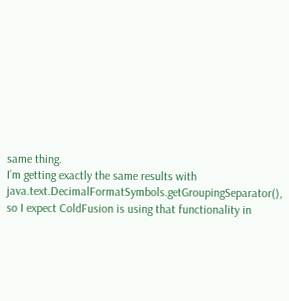same thing.
I’m getting exactly the same results with java.text.DecimalFormatSymbols.getGroupingSeparator(), so I expect ColdFusion is using that functionality in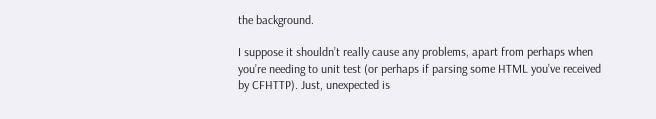the background.

I suppose it shouldn’t really cause any problems, apart from perhaps when you’re needing to unit test (or perhaps if parsing some HTML you’ve received by CFHTTP). Just, unexpected is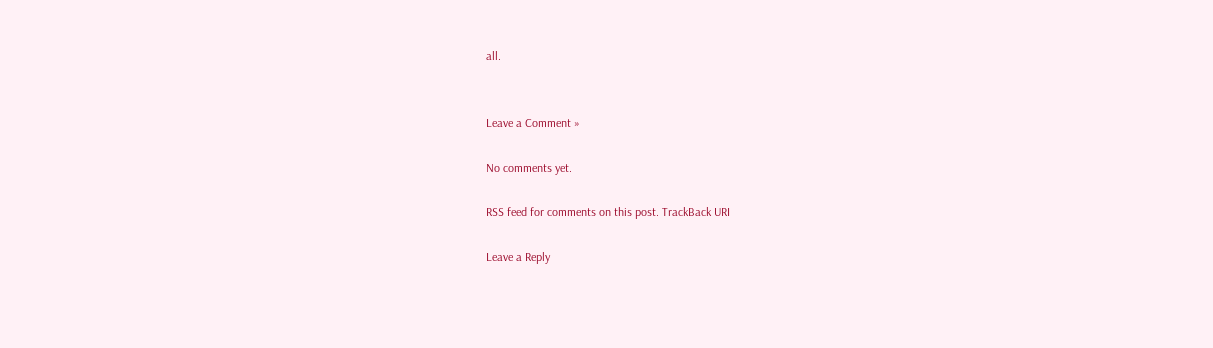all.


Leave a Comment »

No comments yet.

RSS feed for comments on this post. TrackBack URI

Leave a Reply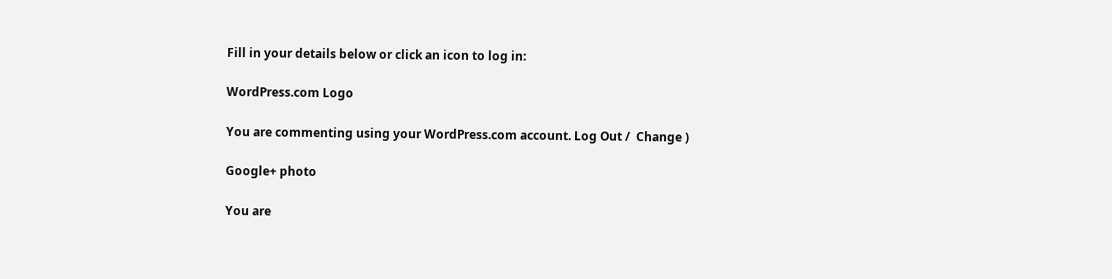Fill in your details below or click an icon to log in:

WordPress.com Logo

You are commenting using your WordPress.com account. Log Out /  Change )

Google+ photo

You are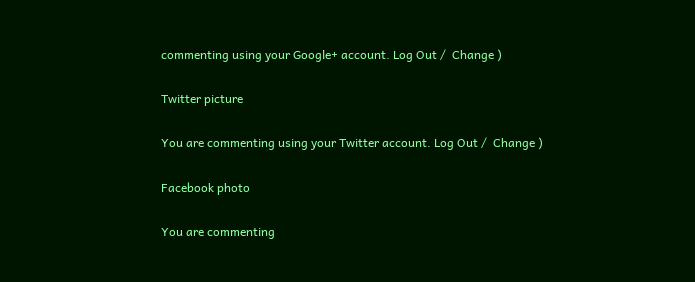commenting using your Google+ account. Log Out /  Change )

Twitter picture

You are commenting using your Twitter account. Log Out /  Change )

Facebook photo

You are commenting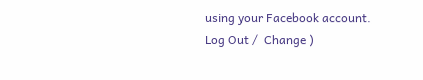using your Facebook account. Log Out /  Change )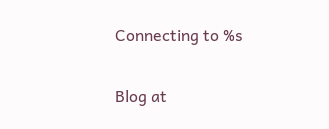Connecting to %s

Blog at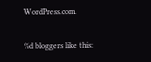WordPress.com.

%d bloggers like this: